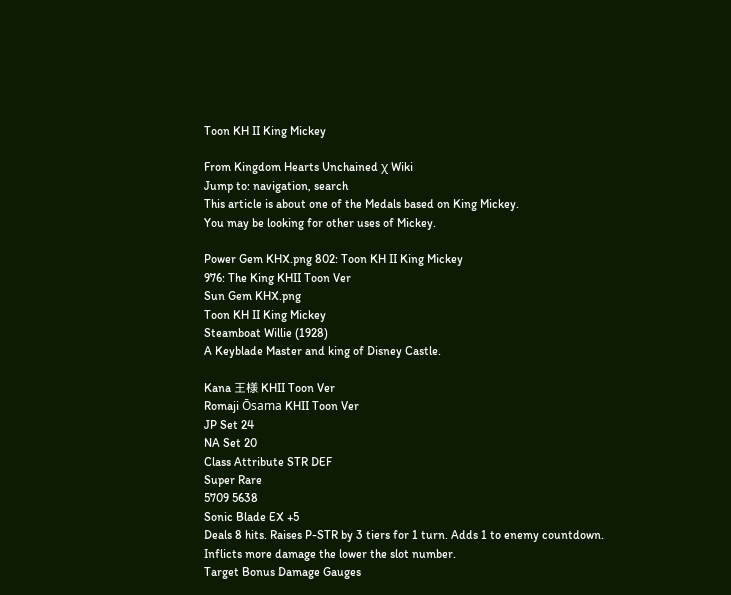Toon KH II King Mickey

From Kingdom Hearts Unchained χ Wiki
Jump to: navigation, search
This article is about one of the Medals based on King Mickey.
You may be looking for other uses of Mickey.

Power Gem KHX.png 802: Toon KH II King Mickey
976: The King KHII Toon Ver
Sun Gem KHX.png
Toon KH II King Mickey
Steamboat Willie (1928)
A Keyblade Master and king of Disney Castle.

Kana 王様 KHII Toon Ver
Romaji Ōsama KHII Toon Ver
JP Set 24
NA Set 20
Class Attribute STR DEF
Super Rare
5709 5638
Sonic Blade EX +5
Deals 8 hits. Raises P-STR by 3 tiers for 1 turn. Adds 1 to enemy countdown. Inflicts more damage the lower the slot number.
Target Bonus Damage Gauges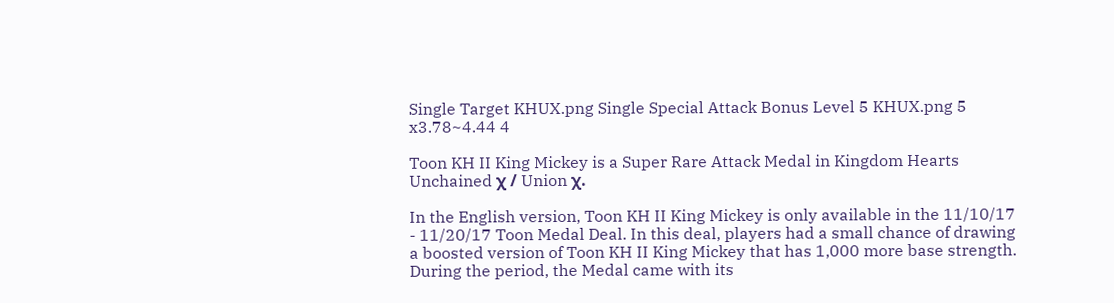Single Target KHUX.png Single Special Attack Bonus Level 5 KHUX.png 5 x3.78~4.44 4

Toon KH II King Mickey is a Super Rare Attack Medal in Kingdom Hearts Unchained χ / Union χ.

In the English version, Toon KH II King Mickey is only available in the 11/10/17 - 11/20/17 Toon Medal Deal. In this deal, players had a small chance of drawing a boosted version of Toon KH II King Mickey that has 1,000 more base strength. During the period, the Medal came with its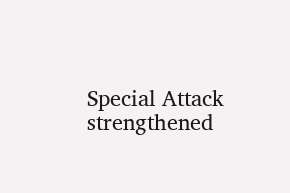Special Attack strengthened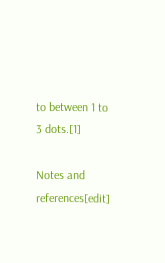to between 1 to 3 dots.[1]

Notes and references[edit]